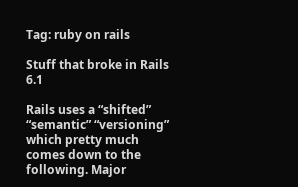Tag: ruby on rails

Stuff that broke in Rails 6.1

Rails uses a “shifted” “semantic” “versioning” which pretty much comes down to the following. Major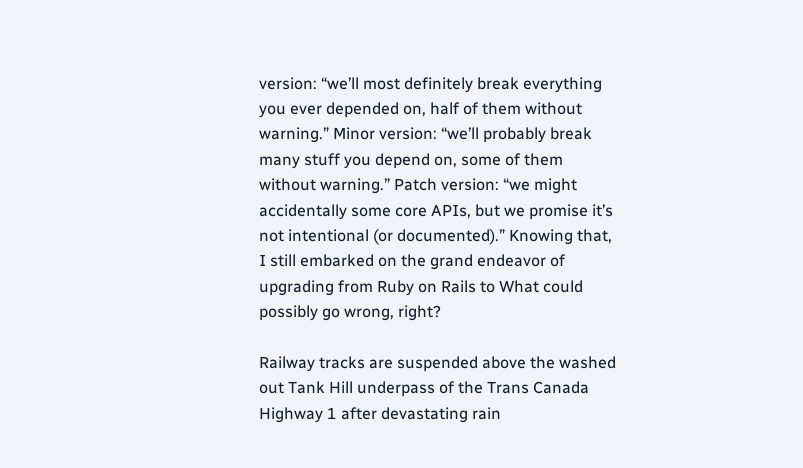version: “we’ll most definitely break everything you ever depended on, half of them without warning.” Minor version: “we’ll probably break many stuff you depend on, some of them without warning.” Patch version: “we might accidentally some core APIs, but we promise it’s not intentional (or documented).” Knowing that, I still embarked on the grand endeavor of upgrading from Ruby on Rails to What could possibly go wrong, right?

Railway tracks are suspended above the washed out Tank Hill underpass of the Trans Canada Highway 1 after devastating rain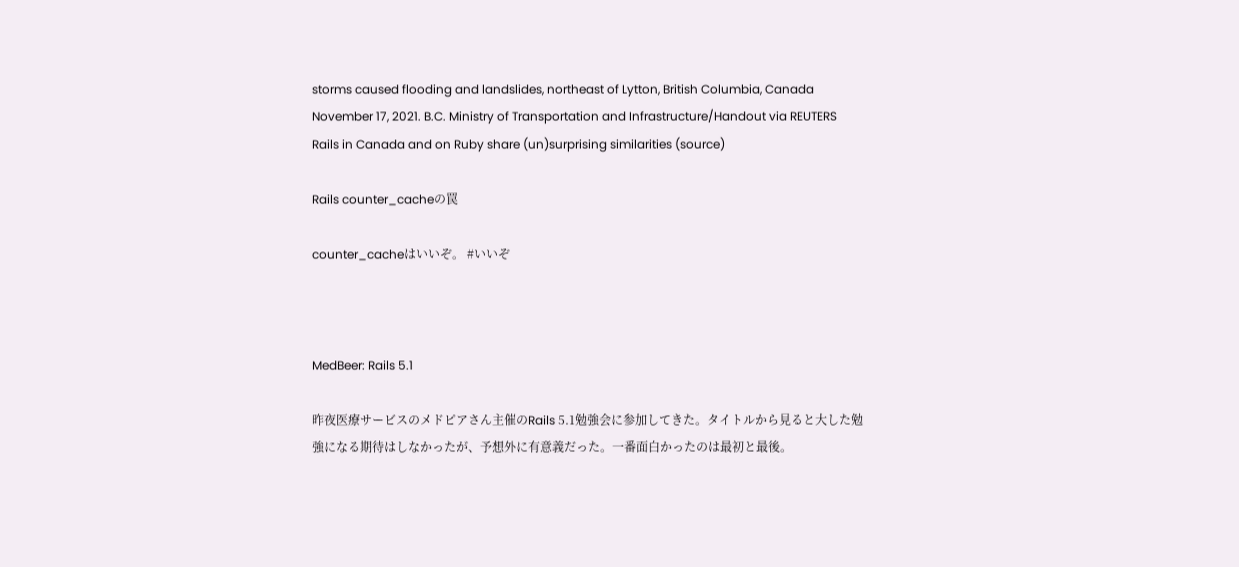storms caused flooding and landslides, northeast of Lytton, British Columbia, Canada November 17, 2021. B.C. Ministry of Transportation and Infrastructure/Handout via REUTERS
Rails in Canada and on Ruby share (un)surprising similarities (source)

Rails counter_cacheの罠

counter_cacheはいいぞ。 #いいぞ



MedBeer: Rails 5.1

昨夜医療サービスのメドピアさん主催のRails 5.1勉強会に参加してきた。タイトルから見ると大した勉強になる期待はしなかったが、予想外に有意義だった。一番面白かったのは最初と最後。